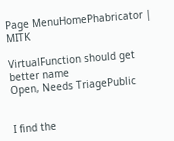Page MenuHomePhabricator | MITK

VirtualFunction should get better name
Open, Needs TriagePublic


I find the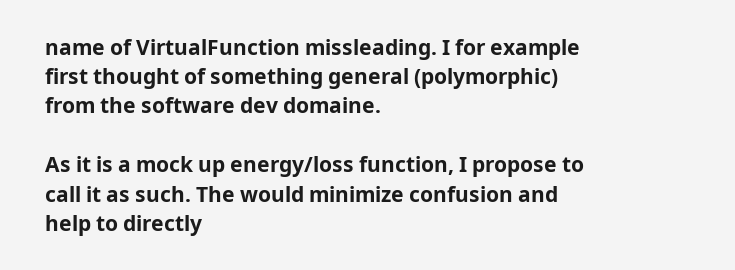name of VirtualFunction missleading. I for example first thought of something general (polymorphic) from the software dev domaine.

As it is a mock up energy/loss function, I propose to call it as such. The would minimize confusion and help to directly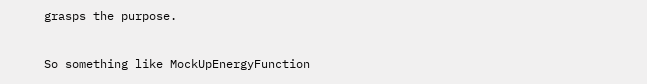grasps the purpose.

So something like MockUpEnergyFunction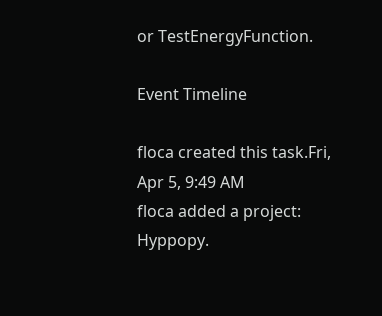or TestEnergyFunction.

Event Timeline

floca created this task.Fri, Apr 5, 9:49 AM
floca added a project: Hyppopy.